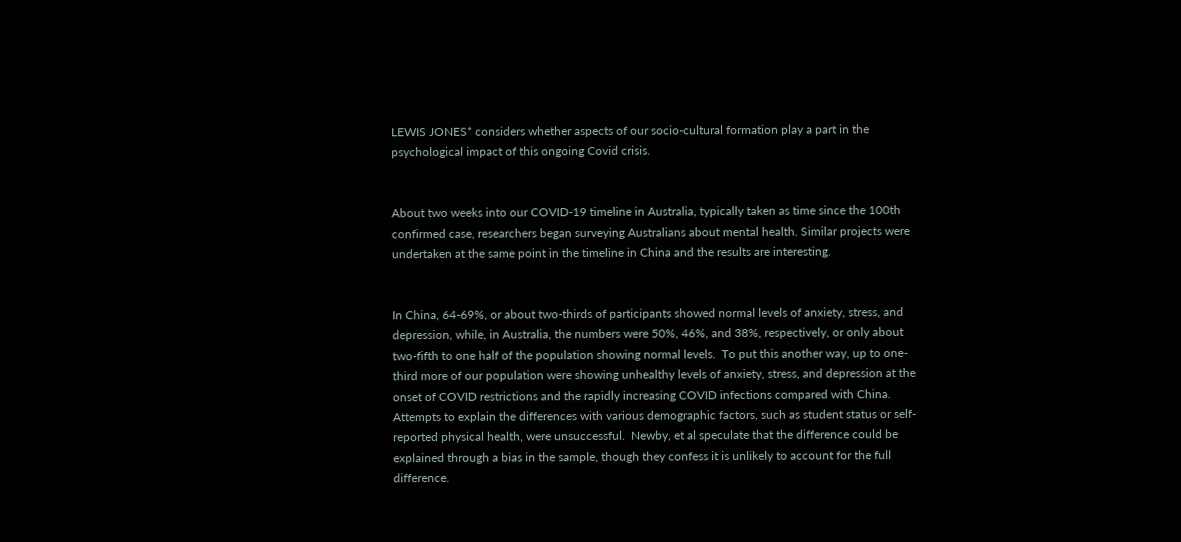LEWIS JONES* considers whether aspects of our socio-cultural formation play a part in the psychological impact of this ongoing Covid crisis.


About two weeks into our COVID-19 timeline in Australia, typically taken as time since the 100th confirmed case, researchers began surveying Australians about mental health. Similar projects were undertaken at the same point in the timeline in China and the results are interesting.


In China, 64-69%, or about two-thirds of participants showed normal levels of anxiety, stress, and depression, while, in Australia, the numbers were 50%, 46%, and 38%, respectively, or only about two-fifth to one half of the population showing normal levels.  To put this another way, up to one-third more of our population were showing unhealthy levels of anxiety, stress, and depression at the onset of COVID restrictions and the rapidly increasing COVID infections compared with China. Attempts to explain the differences with various demographic factors, such as student status or self-reported physical health, were unsuccessful.  Newby, et al speculate that the difference could be explained through a bias in the sample, though they confess it is unlikely to account for the full difference.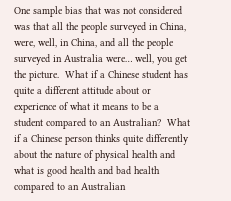One sample bias that was not considered was that all the people surveyed in China, were, well, in China, and all the people surveyed in Australia were… well, you get the picture.  What if a Chinese student has quite a different attitude about or experience of what it means to be a student compared to an Australian?  What if a Chinese person thinks quite differently about the nature of physical health and what is good health and bad health compared to an Australian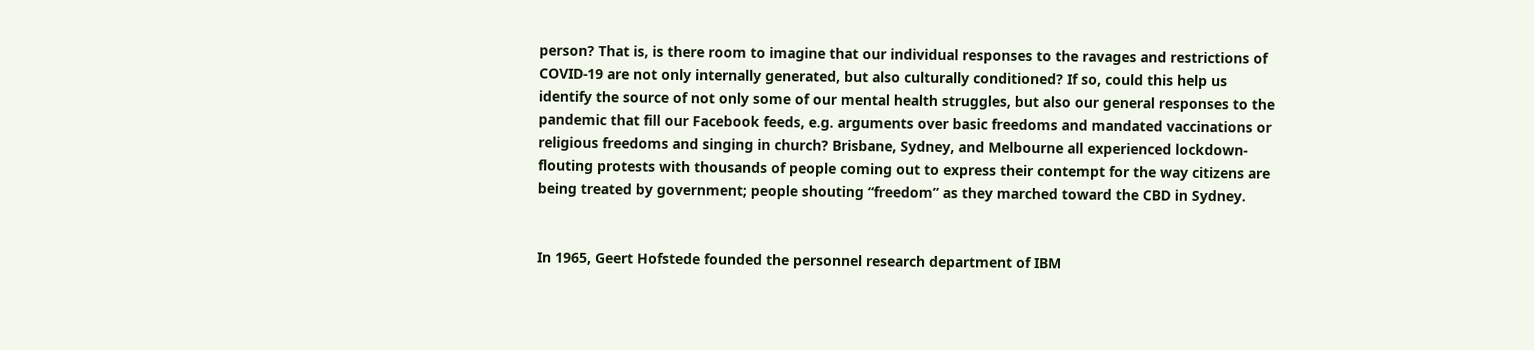person? That is, is there room to imagine that our individual responses to the ravages and restrictions of COVID-19 are not only internally generated, but also culturally conditioned? If so, could this help us identify the source of not only some of our mental health struggles, but also our general responses to the pandemic that fill our Facebook feeds, e.g. arguments over basic freedoms and mandated vaccinations or religious freedoms and singing in church? Brisbane, Sydney, and Melbourne all experienced lockdown-flouting protests with thousands of people coming out to express their contempt for the way citizens are being treated by government; people shouting “freedom” as they marched toward the CBD in Sydney.


In 1965, Geert Hofstede founded the personnel research department of IBM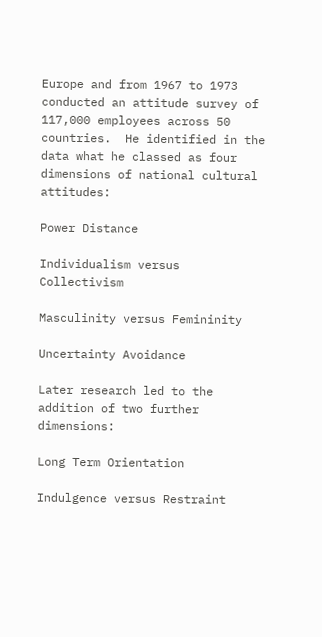Europe and from 1967 to 1973 conducted an attitude survey of 117,000 employees across 50 countries.  He identified in the data what he classed as four dimensions of national cultural attitudes:

Power Distance

Individualism versus Collectivism

Masculinity versus Femininity

Uncertainty Avoidance

Later research led to the addition of two further dimensions:

Long Term Orientation

Indulgence versus Restraint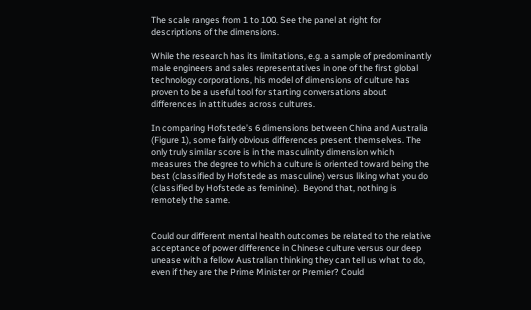The scale ranges from 1 to 100. See the panel at right for descriptions of the dimensions.

While the research has its limitations, e.g. a sample of predominantly male engineers and sales representatives in one of the first global technology corporations, his model of dimensions of culture has proven to be a useful tool for starting conversations about differences in attitudes across cultures.

In comparing Hofstede’s 6 dimensions between China and Australia (Figure 1), some fairly obvious differences present themselves. The only truly similar score is in the masculinity dimension which measures the degree to which a culture is oriented toward being the best (classified by Hofstede as masculine) versus liking what you do (classified by Hofstede as feminine).  Beyond that, nothing is remotely the same.


Could our different mental health outcomes be related to the relative acceptance of power difference in Chinese culture versus our deep unease with a fellow Australian thinking they can tell us what to do, even if they are the Prime Minister or Premier? Could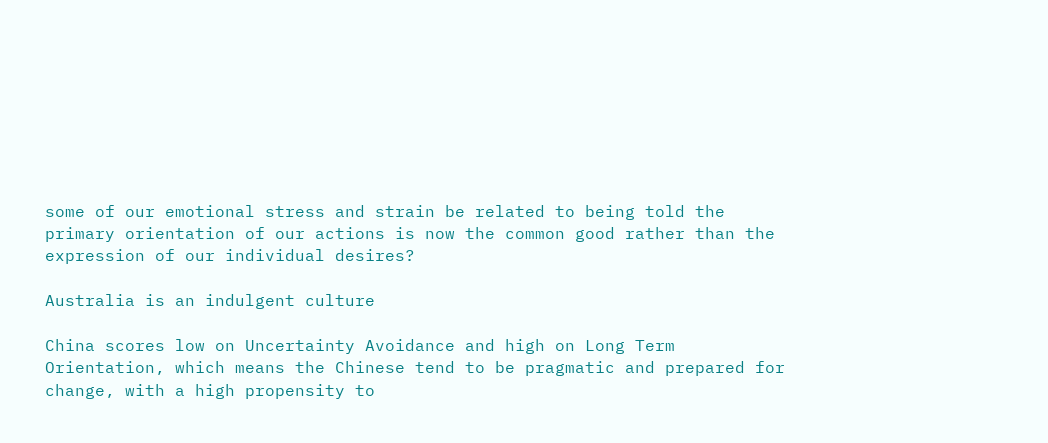some of our emotional stress and strain be related to being told the primary orientation of our actions is now the common good rather than the expression of our individual desires?

Australia is an indulgent culture

China scores low on Uncertainty Avoidance and high on Long Term Orientation, which means the Chinese tend to be pragmatic and prepared for change, with a high propensity to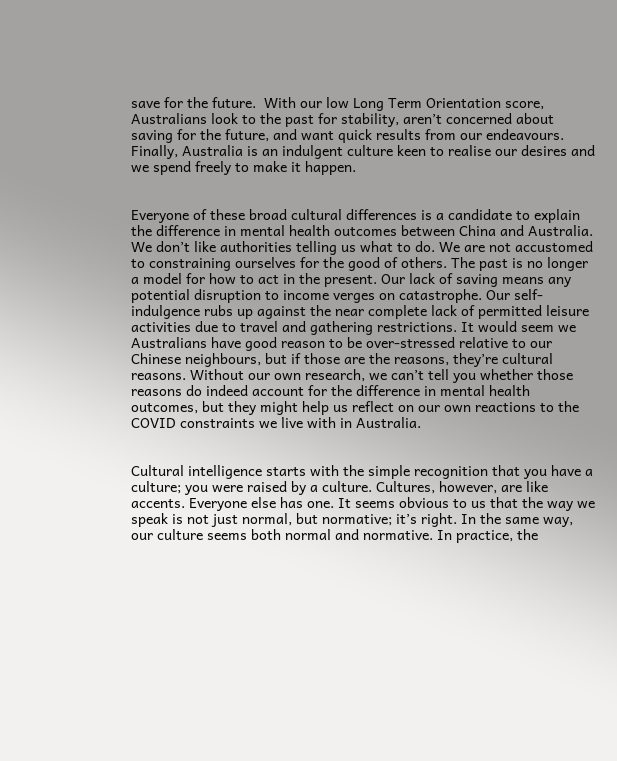save for the future.  With our low Long Term Orientation score, Australians look to the past for stability, aren’t concerned about saving for the future, and want quick results from our endeavours.  Finally, Australia is an indulgent culture keen to realise our desires and we spend freely to make it happen.


Everyone of these broad cultural differences is a candidate to explain the difference in mental health outcomes between China and Australia. We don’t like authorities telling us what to do. We are not accustomed to constraining ourselves for the good of others. The past is no longer a model for how to act in the present. Our lack of saving means any potential disruption to income verges on catastrophe. Our self-indulgence rubs up against the near complete lack of permitted leisure activities due to travel and gathering restrictions. It would seem we Australians have good reason to be over-stressed relative to our Chinese neighbours, but if those are the reasons, they’re cultural reasons. Without our own research, we can’t tell you whether those reasons do indeed account for the difference in mental health outcomes, but they might help us reflect on our own reactions to the COVID constraints we live with in Australia.


Cultural intelligence starts with the simple recognition that you have a culture; you were raised by a culture. Cultures, however, are like accents. Everyone else has one. It seems obvious to us that the way we speak is not just normal, but normative; it’s right. In the same way, our culture seems both normal and normative. In practice, the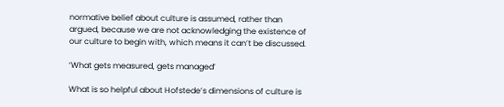normative belief about culture is assumed, rather than argued, because we are not acknowledging the existence of our culture to begin with, which means it can’t be discussed.

‘What gets measured, gets managed’

What is so helpful about Hofstede’s dimensions of culture is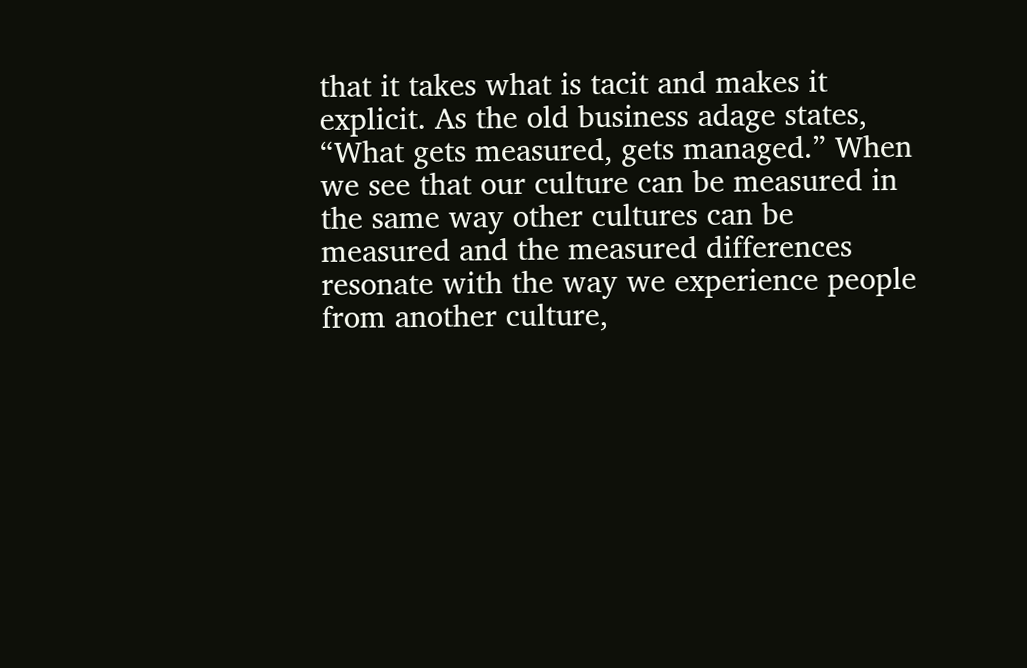that it takes what is tacit and makes it explicit. As the old business adage states, “What gets measured, gets managed.” When we see that our culture can be measured in the same way other cultures can be measured and the measured differences resonate with the way we experience people from another culture,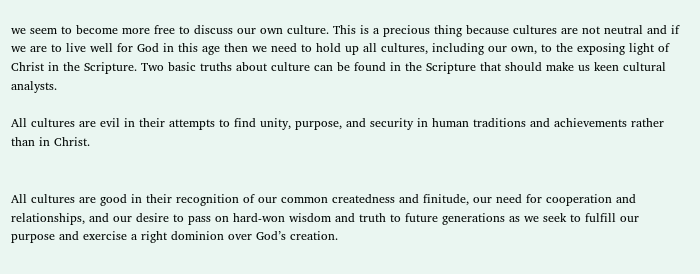we seem to become more free to discuss our own culture. This is a precious thing because cultures are not neutral and if we are to live well for God in this age then we need to hold up all cultures, including our own, to the exposing light of Christ in the Scripture. Two basic truths about culture can be found in the Scripture that should make us keen cultural analysts.

All cultures are evil in their attempts to find unity, purpose, and security in human traditions and achievements rather than in Christ.


All cultures are good in their recognition of our common createdness and finitude, our need for cooperation and relationships, and our desire to pass on hard-won wisdom and truth to future generations as we seek to fulfill our purpose and exercise a right dominion over God’s creation.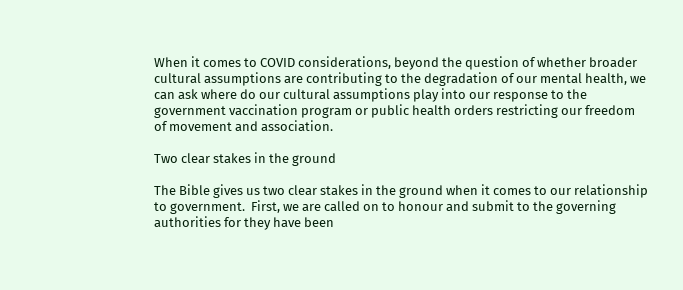When it comes to COVID considerations, beyond the question of whether broader cultural assumptions are contributing to the degradation of our mental health, we can ask where do our cultural assumptions play into our response to the government vaccination program or public health orders restricting our freedom of movement and association.

Two clear stakes in the ground

The Bible gives us two clear stakes in the ground when it comes to our relationship to government.  First, we are called on to honour and submit to the governing authorities for they have been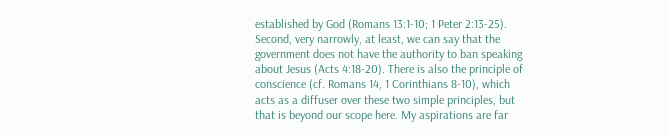established by God (Romans 13:1-10; 1 Peter 2:13-25). Second, very narrowly, at least, we can say that the government does not have the authority to ban speaking about Jesus (Acts 4:18-20). There is also the principle of conscience (cf. Romans 14, 1 Corinthians 8-10), which acts as a diffuser over these two simple principles, but that is beyond our scope here. My aspirations are far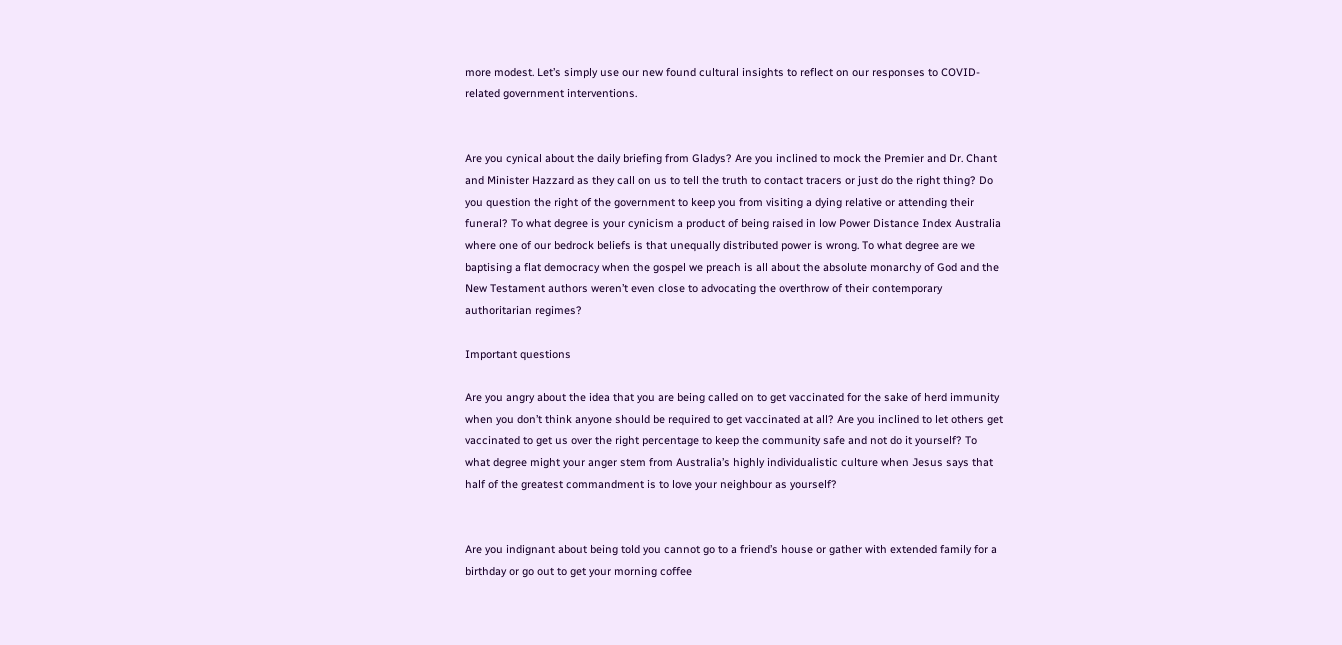more modest. Let’s simply use our new found cultural insights to reflect on our responses to COVID-related government interventions.


Are you cynical about the daily briefing from Gladys? Are you inclined to mock the Premier and Dr. Chant and Minister Hazzard as they call on us to tell the truth to contact tracers or just do the right thing? Do you question the right of the government to keep you from visiting a dying relative or attending their funeral? To what degree is your cynicism a product of being raised in low Power Distance Index Australia where one of our bedrock beliefs is that unequally distributed power is wrong. To what degree are we baptising a flat democracy when the gospel we preach is all about the absolute monarchy of God and the New Testament authors weren’t even close to advocating the overthrow of their contemporary authoritarian regimes?

Important questions

Are you angry about the idea that you are being called on to get vaccinated for the sake of herd immunity when you don’t think anyone should be required to get vaccinated at all? Are you inclined to let others get vaccinated to get us over the right percentage to keep the community safe and not do it yourself? To what degree might your anger stem from Australia’s highly individualistic culture when Jesus says that half of the greatest commandment is to love your neighbour as yourself?


Are you indignant about being told you cannot go to a friend’s house or gather with extended family for a birthday or go out to get your morning coffee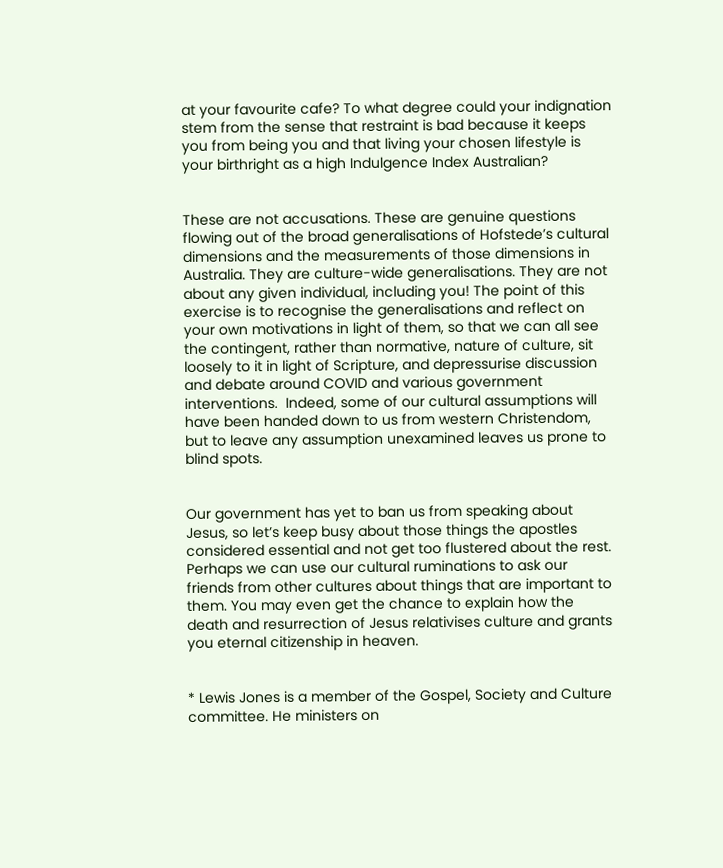at your favourite cafe? To what degree could your indignation stem from the sense that restraint is bad because it keeps you from being you and that living your chosen lifestyle is your birthright as a high Indulgence Index Australian?


These are not accusations. These are genuine questions flowing out of the broad generalisations of Hofstede’s cultural dimensions and the measurements of those dimensions in Australia. They are culture-wide generalisations. They are not about any given individual, including you! The point of this exercise is to recognise the generalisations and reflect on your own motivations in light of them, so that we can all see the contingent, rather than normative, nature of culture, sit loosely to it in light of Scripture, and depressurise discussion and debate around COVID and various government interventions.  Indeed, some of our cultural assumptions will have been handed down to us from western Christendom, but to leave any assumption unexamined leaves us prone to blind spots.


Our government has yet to ban us from speaking about Jesus, so let’s keep busy about those things the apostles considered essential and not get too flustered about the rest. Perhaps we can use our cultural ruminations to ask our friends from other cultures about things that are important to them. You may even get the chance to explain how the death and resurrection of Jesus relativises culture and grants you eternal citizenship in heaven.


* Lewis Jones is a member of the Gospel, Society and Culture committee. He ministers on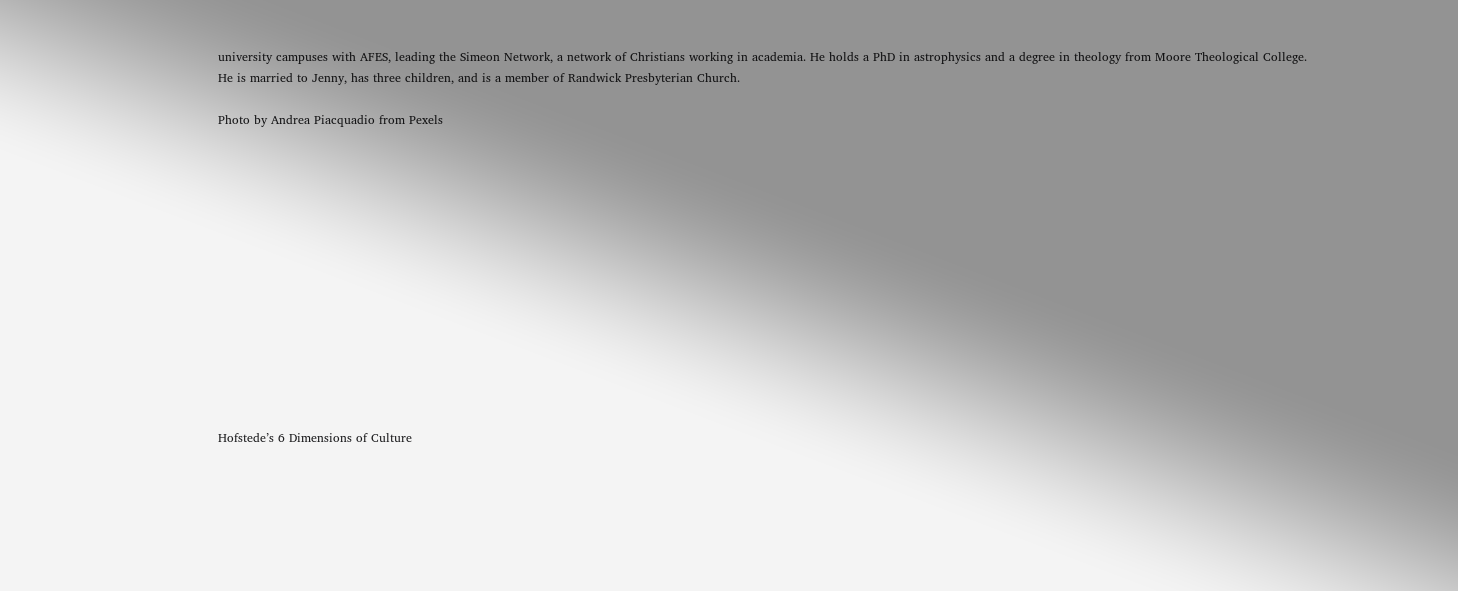university campuses with AFES, leading the Simeon Network, a network of Christians working in academia. He holds a PhD in astrophysics and a degree in theology from Moore Theological College. He is married to Jenny, has three children, and is a member of Randwick Presbyterian Church.

Photo by Andrea Piacquadio from Pexels














Hofstede’s 6 Dimensions of Culture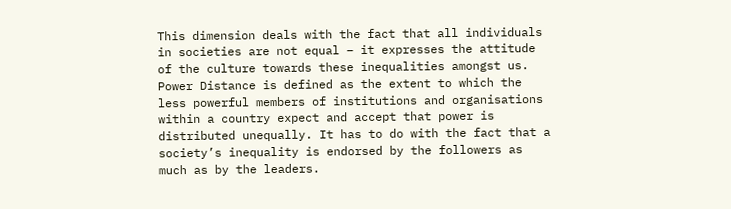This dimension deals with the fact that all individuals in societies are not equal – it expresses the attitude of the culture towards these inequalities amongst us. Power Distance is defined as the extent to which the less powerful members of institutions and organisations within a country expect and accept that power is distributed unequally. It has to do with the fact that a society’s inequality is endorsed by the followers as much as by the leaders.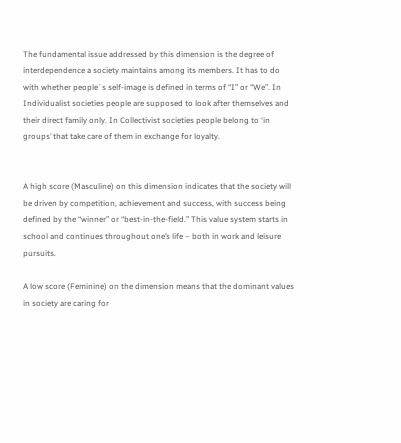The fundamental issue addressed by this dimension is the degree of interdependence a society maintains among its members. It has to do with whether people´s self-image is defined in terms of “I” or “We”. In Individualist societies people are supposed to look after themselves and their direct family only. In Collectivist societies people belong to ‘in groups’ that take care of them in exchange for loyalty.


A high score (Masculine) on this dimension indicates that the society will be driven by competition, achievement and success, with success being defined by the “winner” or “best-in-the-field.” This value system starts in school and continues throughout one’s life – both in work and leisure pursuits.

A low score (Feminine) on the dimension means that the dominant values in society are caring for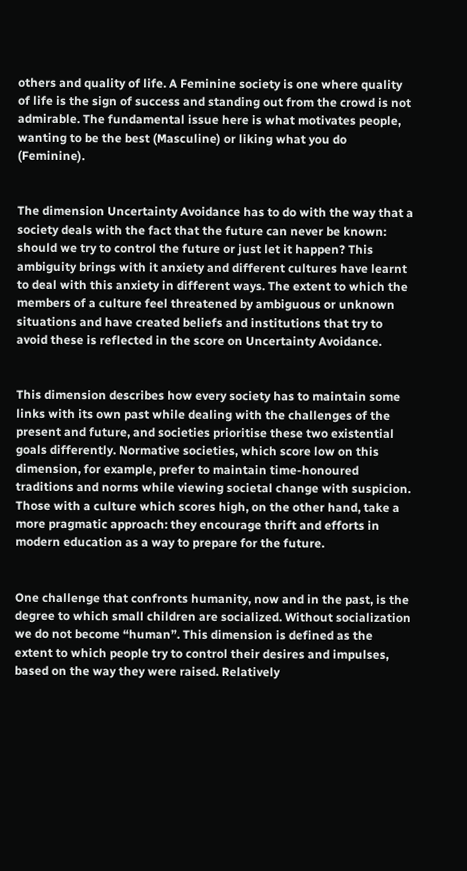others and quality of life. A Feminine society is one where quality of life is the sign of success and standing out from the crowd is not admirable. The fundamental issue here is what motivates people, wanting to be the best (Masculine) or liking what you do (Feminine).


The dimension Uncertainty Avoidance has to do with the way that a society deals with the fact that the future can never be known: should we try to control the future or just let it happen? This ambiguity brings with it anxiety and different cultures have learnt to deal with this anxiety in different ways. The extent to which the members of a culture feel threatened by ambiguous or unknown situations and have created beliefs and institutions that try to avoid these is reflected in the score on Uncertainty Avoidance.


This dimension describes how every society has to maintain some links with its own past while dealing with the challenges of the present and future, and societies prioritise these two existential goals differently. Normative societies, which score low on this dimension, for example, prefer to maintain time-honoured traditions and norms while viewing societal change with suspicion. Those with a culture which scores high, on the other hand, take a more pragmatic approach: they encourage thrift and efforts in modern education as a way to prepare for the future.


One challenge that confronts humanity, now and in the past, is the degree to which small children are socialized. Without socialization we do not become “human”. This dimension is defined as the extent to which people try to control their desires and impulses, based on the way they were raised. Relatively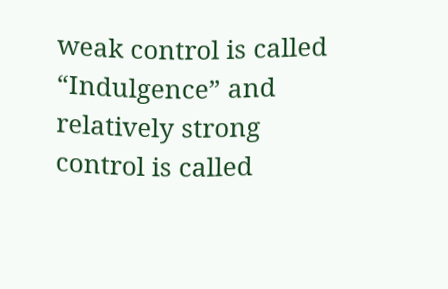weak control is called “Indulgence” and relatively strong control is called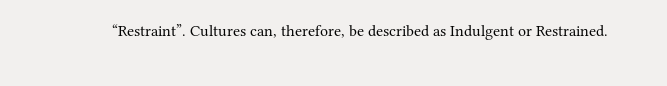“Restraint”. Cultures can, therefore, be described as Indulgent or Restrained.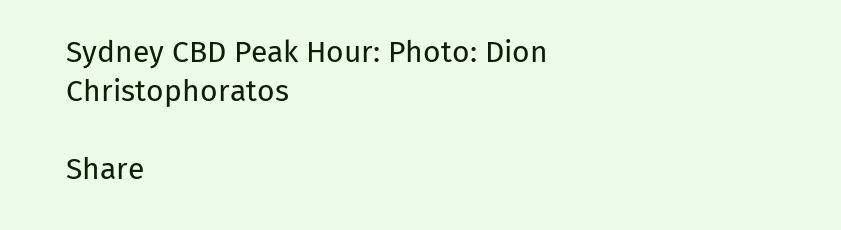Sydney CBD Peak Hour: Photo: Dion Christophoratos

Share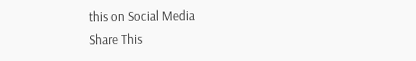this on Social Media
Share This